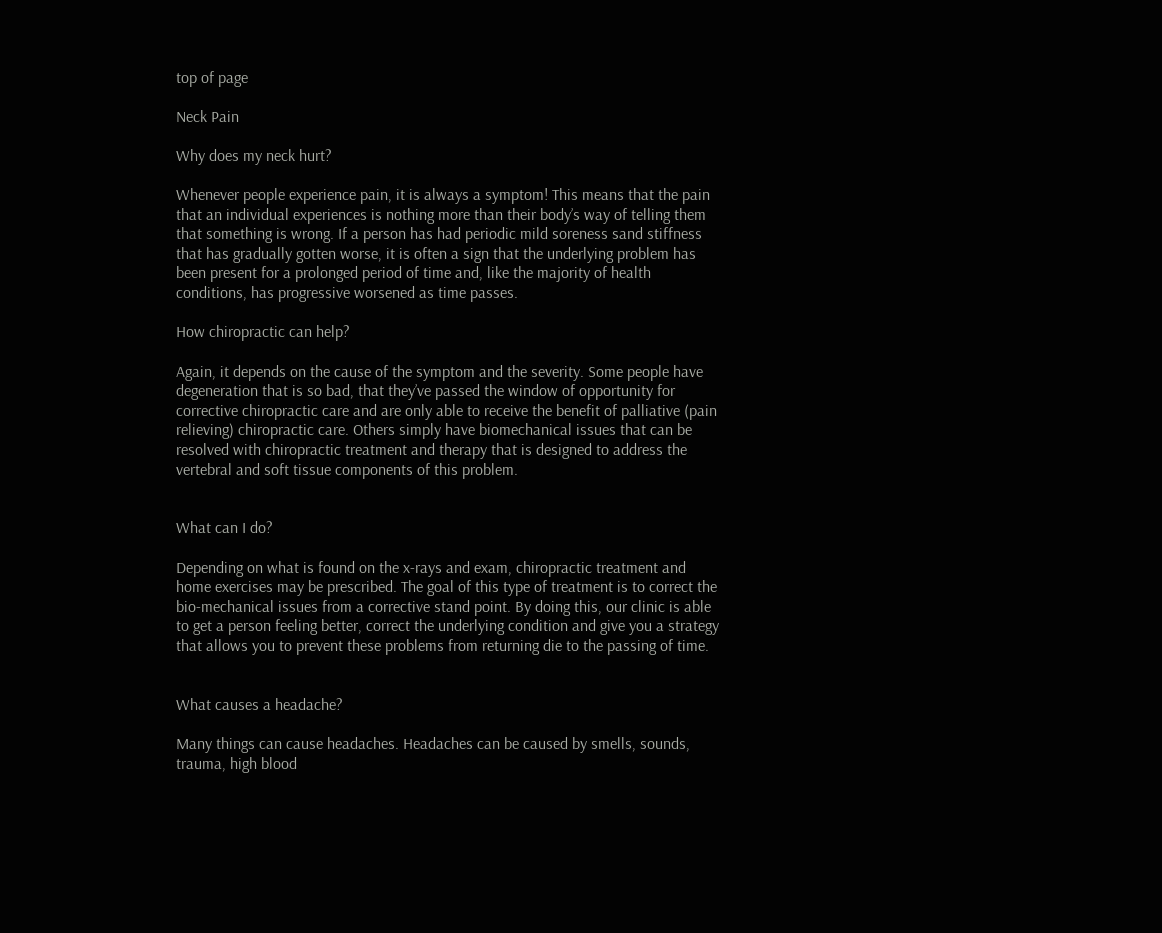top of page

Neck Pain

Why does my neck hurt?

Whenever people experience pain, it is always a symptom! This means that the pain that an individual experiences is nothing more than their body’s way of telling them that something is wrong. If a person has had periodic mild soreness sand stiffness that has gradually gotten worse, it is often a sign that the underlying problem has been present for a prolonged period of time and, like the majority of health conditions, has progressive worsened as time passes.

How chiropractic can help?

Again, it depends on the cause of the symptom and the severity. Some people have degeneration that is so bad, that they’ve passed the window of opportunity for corrective chiropractic care and are only able to receive the benefit of palliative (pain relieving) chiropractic care. Others simply have biomechanical issues that can be resolved with chiropractic treatment and therapy that is designed to address the vertebral and soft tissue components of this problem.


What can I do?

Depending on what is found on the x-rays and exam, chiropractic treatment and home exercises may be prescribed. The goal of this type of treatment is to correct the bio-mechanical issues from a corrective stand point. By doing this, our clinic is able to get a person feeling better, correct the underlying condition and give you a strategy that allows you to prevent these problems from returning die to the passing of time.


What causes a headache?

Many things can cause headaches. Headaches can be caused by smells, sounds, trauma, high blood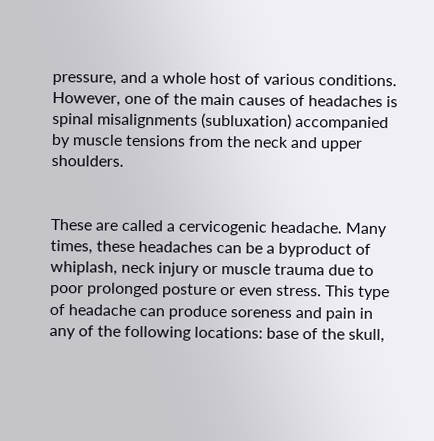pressure, and a whole host of various conditions. However, one of the main causes of headaches is spinal misalignments (subluxation) accompanied by muscle tensions from the neck and upper shoulders.


These are called a cervicogenic headache. Many times, these headaches can be a byproduct of whiplash, neck injury or muscle trauma due to poor prolonged posture or even stress. This type of headache can produce soreness and pain in any of the following locations: base of the skull,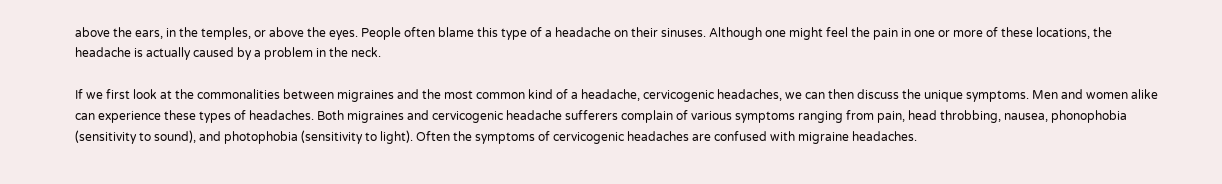above the ears, in the temples, or above the eyes. People often blame this type of a headache on their sinuses. Although one might feel the pain in one or more of these locations, the headache is actually caused by a problem in the neck.

If we first look at the commonalities between migraines and the most common kind of a headache, cervicogenic headaches, we can then discuss the unique symptoms. Men and women alike can experience these types of headaches. Both migraines and cervicogenic headache sufferers complain of various symptoms ranging from pain, head throbbing, nausea, phonophobia (sensitivity to sound), and photophobia (sensitivity to light). Often the symptoms of cervicogenic headaches are confused with migraine headaches.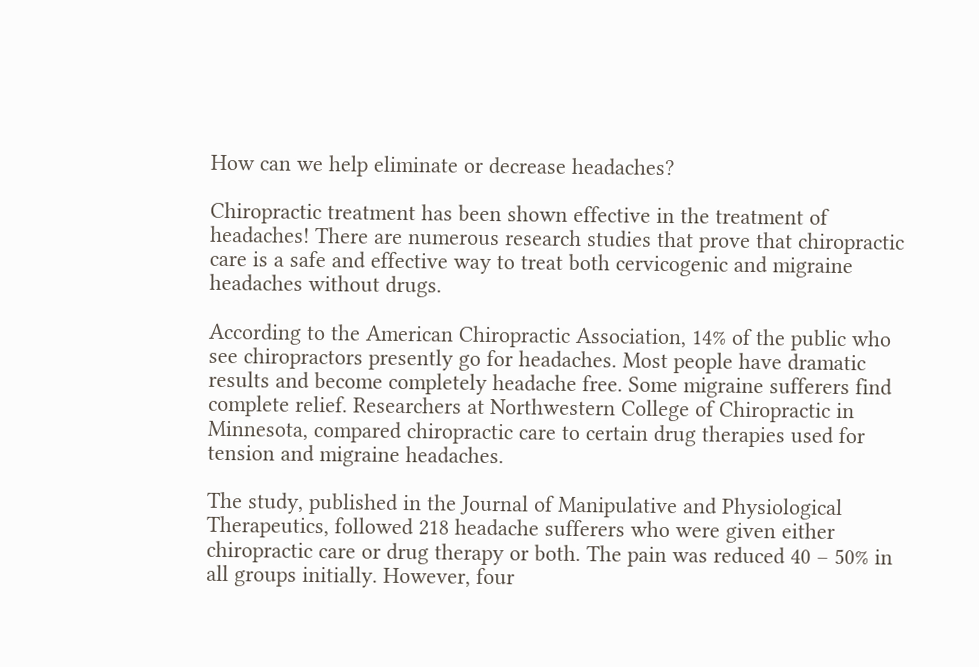How can we help eliminate or decrease headaches?

Chiropractic treatment has been shown effective in the treatment of headaches! There are numerous research studies that prove that chiropractic care is a safe and effective way to treat both cervicogenic and migraine headaches without drugs.

According to the American Chiropractic Association, 14% of the public who see chiropractors presently go for headaches. Most people have dramatic results and become completely headache free. Some migraine sufferers find complete relief. Researchers at Northwestern College of Chiropractic in Minnesota, compared chiropractic care to certain drug therapies used for tension and migraine headaches.

The study, published in the Journal of Manipulative and Physiological Therapeutics, followed 218 headache sufferers who were given either chiropractic care or drug therapy or both. The pain was reduced 40 – 50% in all groups initially. However, four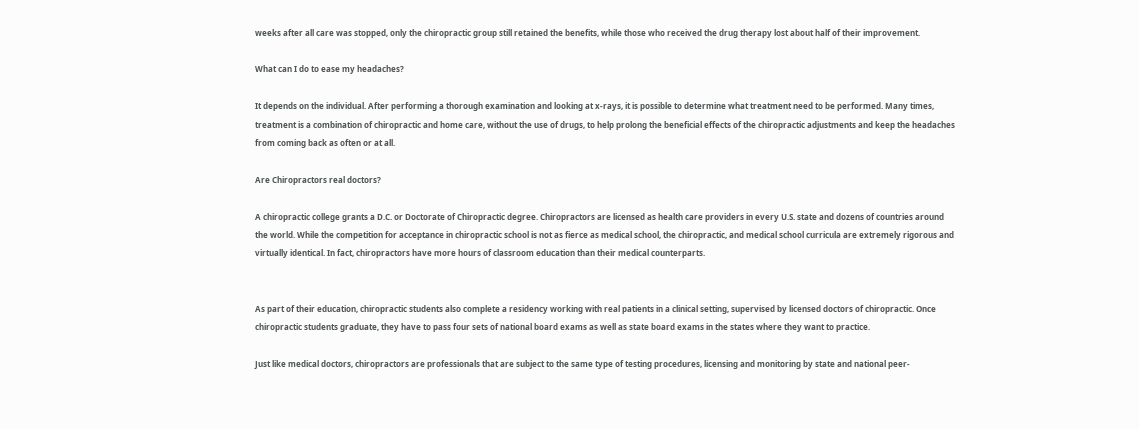weeks after all care was stopped, only the chiropractic group still retained the benefits, while those who received the drug therapy lost about half of their improvement.

What can I do to ease my headaches?

It depends on the individual. After performing a thorough examination and looking at x-rays, it is possible to determine what treatment need to be performed. Many times, treatment is a combination of chiropractic and home care, without the use of drugs, to help prolong the beneficial effects of the chiropractic adjustments and keep the headaches from coming back as often or at all.

Are Chiropractors real doctors?

A chiropractic college grants a D.C. or Doctorate of Chiropractic degree. Chiropractors are licensed as health care providers in every U.S. state and dozens of countries around the world. While the competition for acceptance in chiropractic school is not as fierce as medical school, the chiropractic, and medical school curricula are extremely rigorous and virtually identical. In fact, chiropractors have more hours of classroom education than their medical counterparts.


As part of their education, chiropractic students also complete a residency working with real patients in a clinical setting, supervised by licensed doctors of chiropractic. Once chiropractic students graduate, they have to pass four sets of national board exams as well as state board exams in the states where they want to practice.

Just like medical doctors, chiropractors are professionals that are subject to the same type of testing procedures, licensing and monitoring by state and national peer-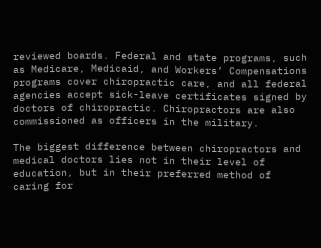reviewed boards. Federal and state programs, such as Medicare, Medicaid, and Workers’ Compensations programs cover chiropractic care, and all federal agencies accept sick-leave certificates signed by doctors of chiropractic. Chiropractors are also commissioned as officers in the military.

The biggest difference between chiropractors and medical doctors lies not in their level of education, but in their preferred method of caring for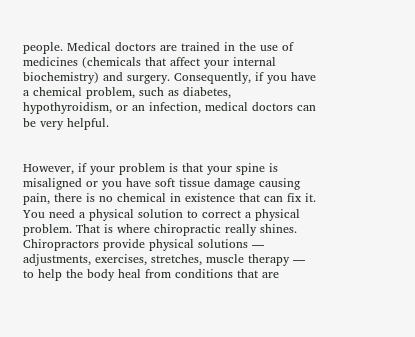people. Medical doctors are trained in the use of medicines (chemicals that affect your internal biochemistry) and surgery. Consequently, if you have a chemical problem, such as diabetes, hypothyroidism, or an infection, medical doctors can be very helpful.


However, if your problem is that your spine is misaligned or you have soft tissue damage causing pain, there is no chemical in existence that can fix it. You need a physical solution to correct a physical problem. That is where chiropractic really shines. Chiropractors provide physical solutions — adjustments, exercises, stretches, muscle therapy — to help the body heal from conditions that are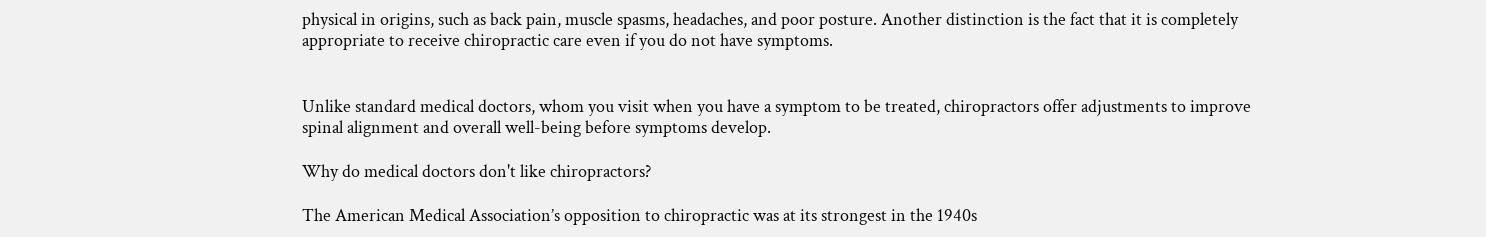physical in origins, such as back pain, muscle spasms, headaches, and poor posture. Another distinction is the fact that it is completely appropriate to receive chiropractic care even if you do not have symptoms.


Unlike standard medical doctors, whom you visit when you have a symptom to be treated, chiropractors offer adjustments to improve spinal alignment and overall well-being before symptoms develop.

Why do medical doctors don't like chiropractors?

The American Medical Association’s opposition to chiropractic was at its strongest in the 1940s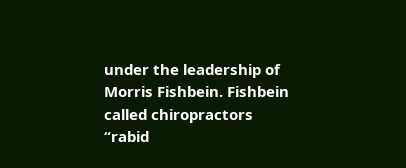under the leadership of Morris Fishbein. Fishbein called chiropractors “rabid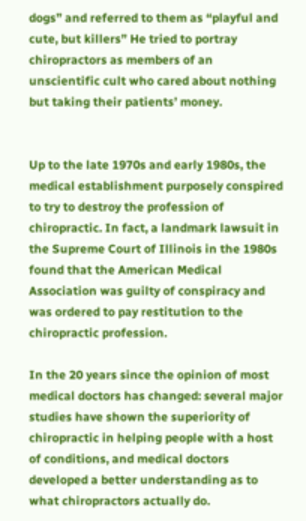dogs” and referred to them as “playful and cute, but killers” He tried to portray chiropractors as members of an unscientific cult who cared about nothing but taking their patients’ money.


Up to the late 1970s and early 1980s, the medical establishment purposely conspired to try to destroy the profession of chiropractic. In fact, a landmark lawsuit in the Supreme Court of Illinois in the 1980s found that the American Medical Association was guilty of conspiracy and was ordered to pay restitution to the chiropractic profession.

In the 20 years since the opinion of most medical doctors has changed: several major studies have shown the superiority of chiropractic in helping people with a host of conditions, and medical doctors developed a better understanding as to what chiropractors actually do.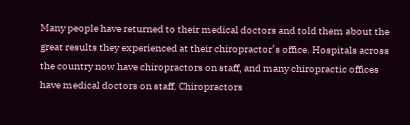Many people have returned to their medical doctors and told them about the great results they experienced at their chiropractor’s office. Hospitals across the country now have chiropractors on staff, and many chiropractic offices have medical doctors on staff. Chiropractors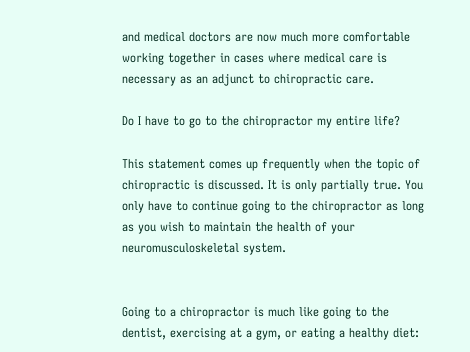and medical doctors are now much more comfortable working together in cases where medical care is necessary as an adjunct to chiropractic care.

Do I have to go to the chiropractor my entire life?

This statement comes up frequently when the topic of chiropractic is discussed. It is only partially true. You only have to continue going to the chiropractor as long as you wish to maintain the health of your neuromusculoskeletal system.


Going to a chiropractor is much like going to the dentist, exercising at a gym, or eating a healthy diet: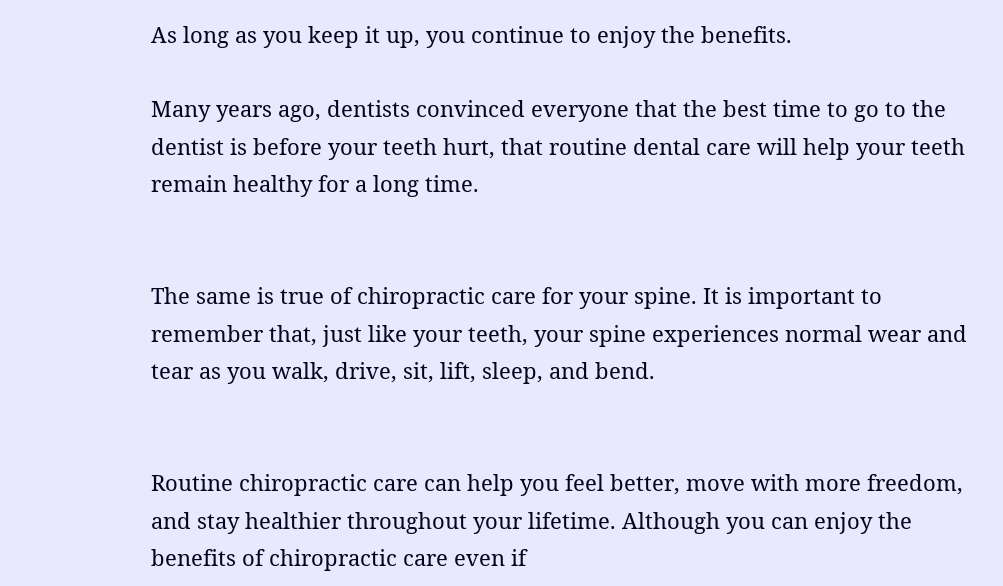As long as you keep it up, you continue to enjoy the benefits.

Many years ago, dentists convinced everyone that the best time to go to the dentist is before your teeth hurt, that routine dental care will help your teeth remain healthy for a long time.


The same is true of chiropractic care for your spine. It is important to remember that, just like your teeth, your spine experiences normal wear and tear as you walk, drive, sit, lift, sleep, and bend.


Routine chiropractic care can help you feel better, move with more freedom, and stay healthier throughout your lifetime. Although you can enjoy the benefits of chiropractic care even if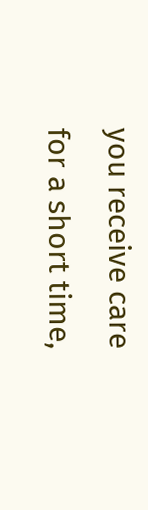you receive care for a short time,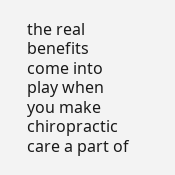the real benefits come into play when you make chiropractic care a part of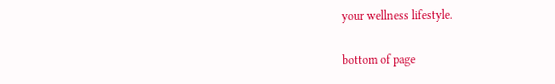your wellness lifestyle.

bottom of page